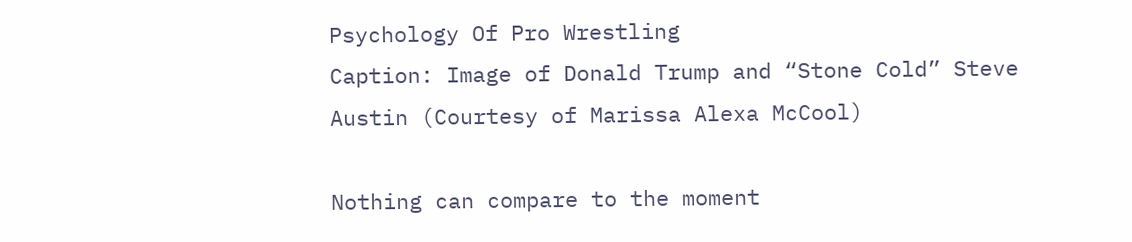Psychology Of Pro Wrestling
Caption: Image of Donald Trump and “Stone Cold” Steve Austin (Courtesy of Marissa Alexa McCool)

Nothing can compare to the moment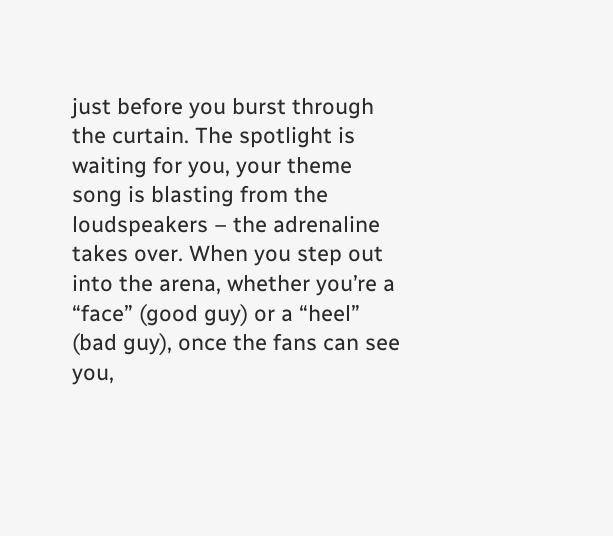just before you burst through the curtain. The spotlight is waiting for you, your theme song is blasting from the loudspeakers – the adrenaline takes over. When you step out into the arena, whether you’re a “face” (good guy) or a “heel” (bad guy), once the fans can see you,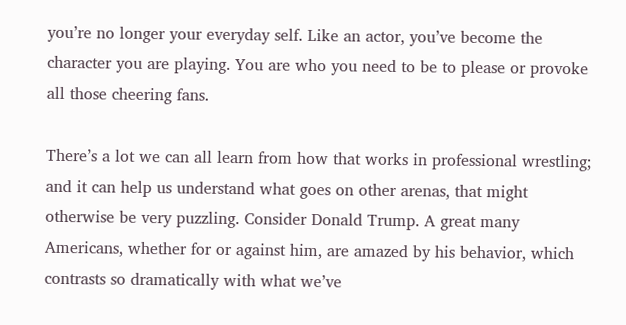you’re no longer your everyday self. Like an actor, you’ve become the character you are playing. You are who you need to be to please or provoke all those cheering fans.

There’s a lot we can all learn from how that works in professional wrestling; and it can help us understand what goes on other arenas, that might otherwise be very puzzling. Consider Donald Trump. A great many Americans, whether for or against him, are amazed by his behavior, which contrasts so dramatically with what we’ve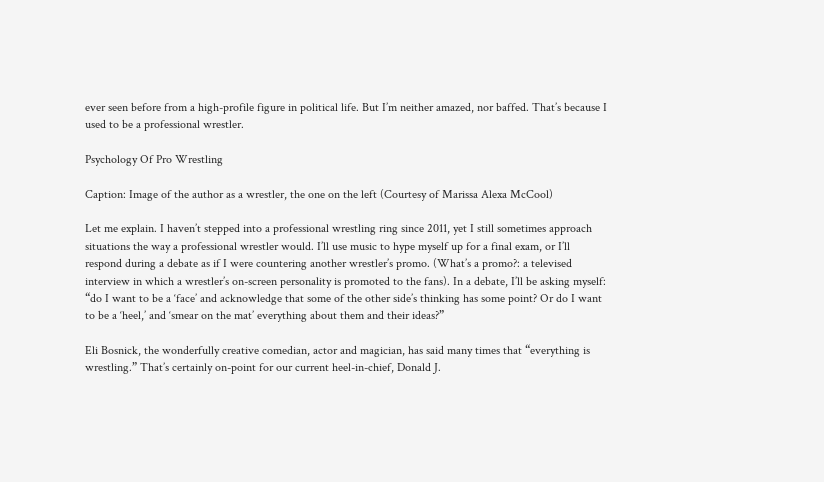ever seen before from a high-profile figure in political life. But I’m neither amazed, nor baffed. That’s because I used to be a professional wrestler.

Psychology Of Pro Wrestling

Caption: Image of the author as a wrestler, the one on the left (Courtesy of Marissa Alexa McCool)

Let me explain. I haven’t stepped into a professional wrestling ring since 2011, yet I still sometimes approach situations the way a professional wrestler would. I’ll use music to hype myself up for a final exam, or I’ll respond during a debate as if I were countering another wrestler’s promo. (What’s a promo?: a televised interview in which a wrestler’s on-screen personality is promoted to the fans). In a debate, I’ll be asking myself: “do I want to be a ‘face’ and acknowledge that some of the other side’s thinking has some point? Or do I want to be a ‘heel,’ and ‘smear on the mat’ everything about them and their ideas?”

Eli Bosnick, the wonderfully creative comedian, actor and magician, has said many times that “everything is wrestling.” That’s certainly on-point for our current heel-in-chief, Donald J.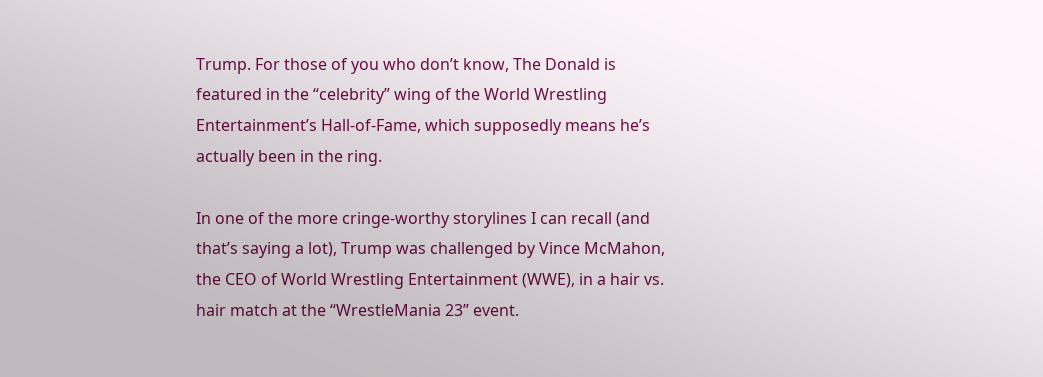Trump. For those of you who don’t know, The Donald is featured in the “celebrity” wing of the World Wrestling Entertainment’s Hall-of-Fame, which supposedly means he’s actually been in the ring.

In one of the more cringe-worthy storylines I can recall (and that’s saying a lot), Trump was challenged by Vince McMahon, the CEO of World Wrestling Entertainment (WWE), in a hair vs. hair match at the “WrestleMania 23” event.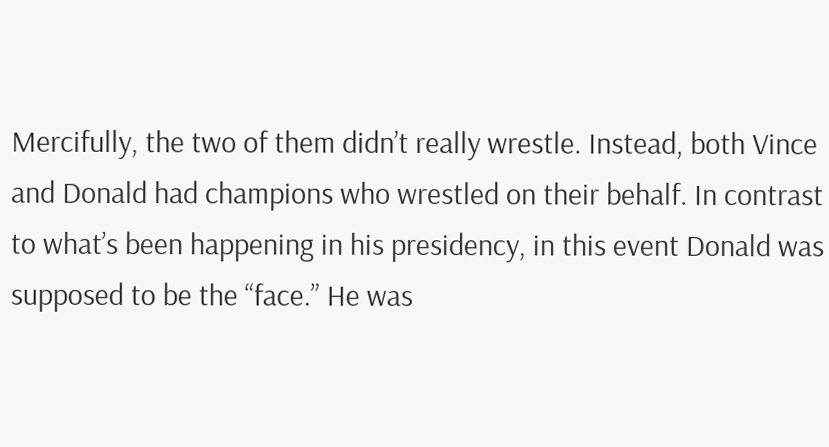Mercifully, the two of them didn’t really wrestle. Instead, both Vince and Donald had champions who wrestled on their behalf. In contrast to what’s been happening in his presidency, in this event Donald was supposed to be the “face.” He was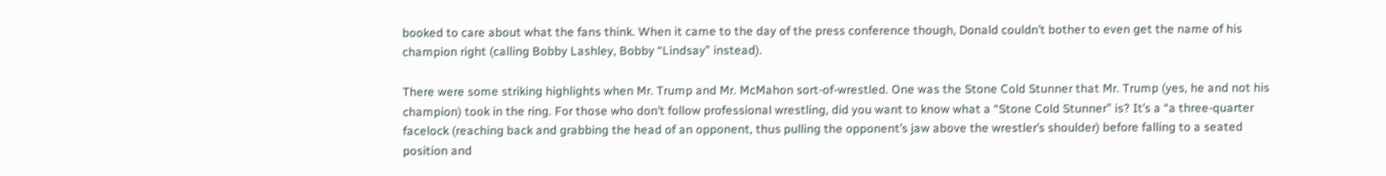booked to care about what the fans think. When it came to the day of the press conference though, Donald couldn’t bother to even get the name of his champion right (calling Bobby Lashley, Bobby “Lindsay” instead).

There were some striking highlights when Mr. Trump and Mr. McMahon sort-of-wrestled. One was the Stone Cold Stunner that Mr. Trump (yes, he and not his champion) took in the ring. For those who don’t follow professional wrestling, did you want to know what a “Stone Cold Stunner” is? It’s a “a three-quarter facelock (reaching back and grabbing the head of an opponent, thus pulling the opponent’s jaw above the wrestler’s shoulder) before falling to a seated position and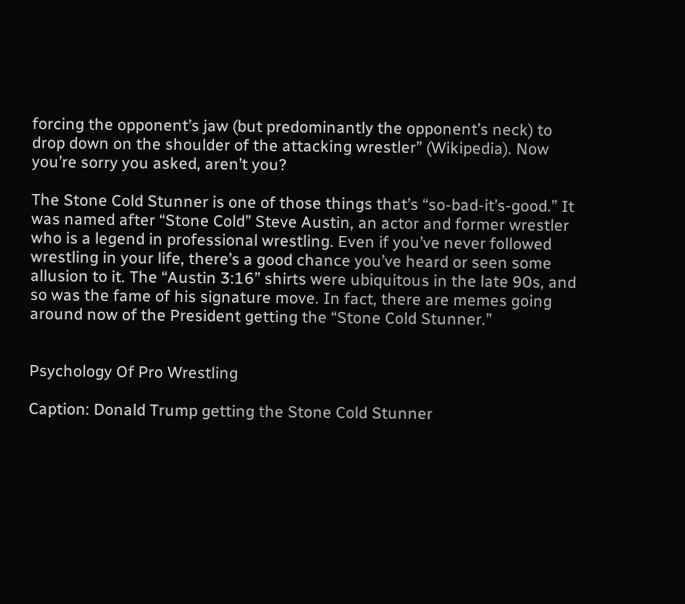forcing the opponent’s jaw (but predominantly the opponent’s neck) to drop down on the shoulder of the attacking wrestler” (Wikipedia). Now you’re sorry you asked, aren’t you?

The Stone Cold Stunner is one of those things that’s “so-bad-it’s-good.” It was named after “Stone Cold” Steve Austin, an actor and former wrestler who is a legend in professional wrestling. Even if you’ve never followed wrestling in your life, there’s a good chance you’ve heard or seen some allusion to it. The “Austin 3:16” shirts were ubiquitous in the late 90s, and so was the fame of his signature move. In fact, there are memes going around now of the President getting the “Stone Cold Stunner.”


Psychology Of Pro Wrestling

Caption: Donald Trump getting the Stone Cold Stunner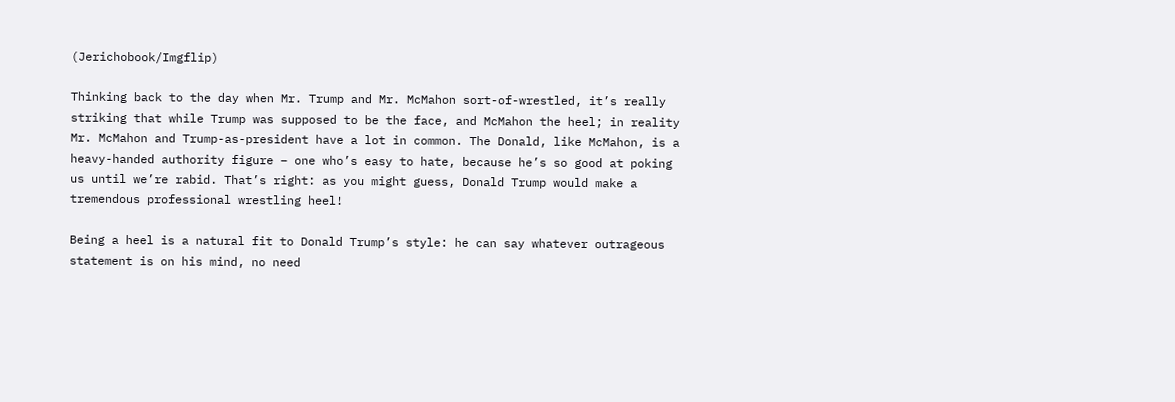(Jerichobook/Imgflip)

Thinking back to the day when Mr. Trump and Mr. McMahon sort-of-wrestled, it’s really striking that while Trump was supposed to be the face, and McMahon the heel; in reality Mr. McMahon and Trump-as-president have a lot in common. The Donald, like McMahon, is a heavy-handed authority figure – one who’s easy to hate, because he’s so good at poking us until we’re rabid. That’s right: as you might guess, Donald Trump would make a tremendous professional wrestling heel!

Being a heel is a natural fit to Donald Trump’s style: he can say whatever outrageous statement is on his mind, no need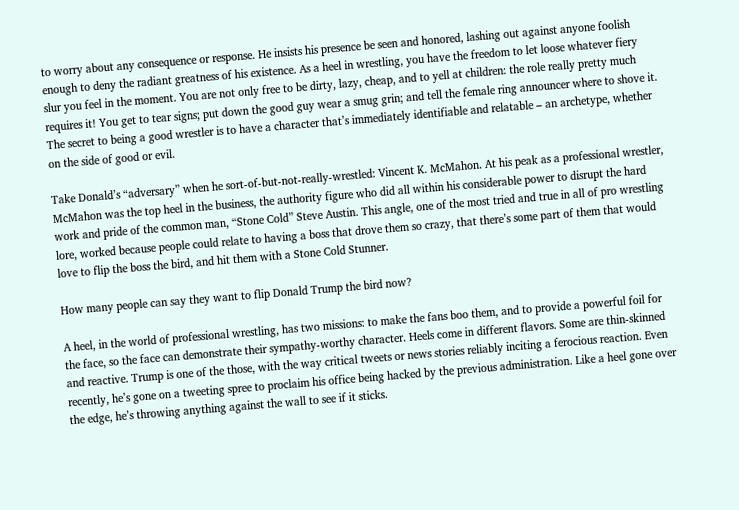to worry about any consequence or response. He insists his presence be seen and honored, lashing out against anyone foolish enough to deny the radiant greatness of his existence. As a heel in wrestling, you have the freedom to let loose whatever fiery slur you feel in the moment. You are not only free to be dirty, lazy, cheap, and to yell at children: the role really pretty much requires it! You get to tear signs; put down the good guy wear a smug grin; and tell the female ring announcer where to shove it. The secret to being a good wrestler is to have a character that’s immediately identifiable and relatable – an archetype, whether on the side of good or evil.

Take Donald’s “adversary” when he sort-of-but-not-really-wrestled: Vincent K. McMahon. At his peak as a professional wrestler, McMahon was the top heel in the business, the authority figure who did all within his considerable power to disrupt the hard work and pride of the common man, “Stone Cold” Steve Austin. This angle, one of the most tried and true in all of pro wrestling lore, worked because people could relate to having a boss that drove them so crazy, that there’s some part of them that would love to flip the boss the bird, and hit them with a Stone Cold Stunner.

How many people can say they want to flip Donald Trump the bird now?

A heel, in the world of professional wrestling, has two missions: to make the fans boo them, and to provide a powerful foil for the face, so the face can demonstrate their sympathy-worthy character. Heels come in different flavors. Some are thin-skinned and reactive. Trump is one of the those, with the way critical tweets or news stories reliably inciting a ferocious reaction. Even recently, he’s gone on a tweeting spree to proclaim his office being hacked by the previous administration. Like a heel gone over the edge, he’s throwing anything against the wall to see if it sticks.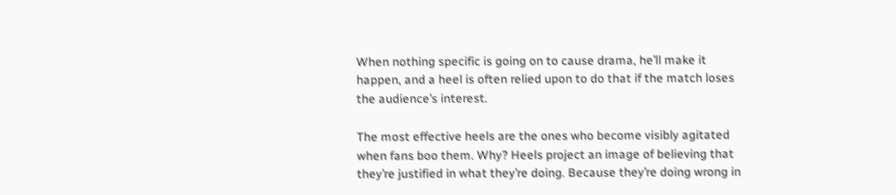When nothing specific is going on to cause drama, he’ll make it happen, and a heel is often relied upon to do that if the match loses the audience’s interest.

The most effective heels are the ones who become visibly agitated when fans boo them. Why? Heels project an image of believing that they’re justified in what they’re doing. Because they’re doing wrong in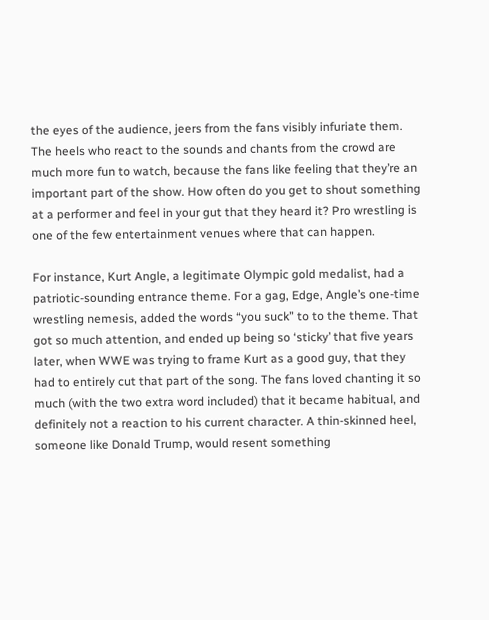the eyes of the audience, jeers from the fans visibly infuriate them. The heels who react to the sounds and chants from the crowd are much more fun to watch, because the fans like feeling that they’re an important part of the show. How often do you get to shout something at a performer and feel in your gut that they heard it? Pro wrestling is one of the few entertainment venues where that can happen.

For instance, Kurt Angle, a legitimate Olympic gold medalist, had a patriotic-sounding entrance theme. For a gag, Edge, Angle’s one-time wrestling nemesis, added the words “you suck” to to the theme. That got so much attention, and ended up being so ‘sticky’ that five years later, when WWE was trying to frame Kurt as a good guy, that they had to entirely cut that part of the song. The fans loved chanting it so much (with the two extra word included) that it became habitual, and definitely not a reaction to his current character. A thin-skinned heel, someone like Donald Trump, would resent something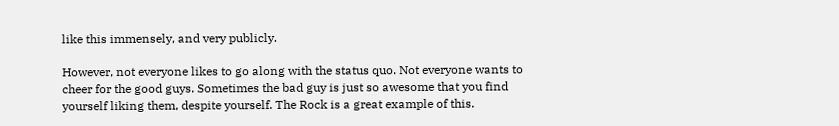like this immensely, and very publicly.

However, not everyone likes to go along with the status quo. Not everyone wants to cheer for the good guys. Sometimes the bad guy is just so awesome that you find yourself liking them, despite yourself. The Rock is a great example of this.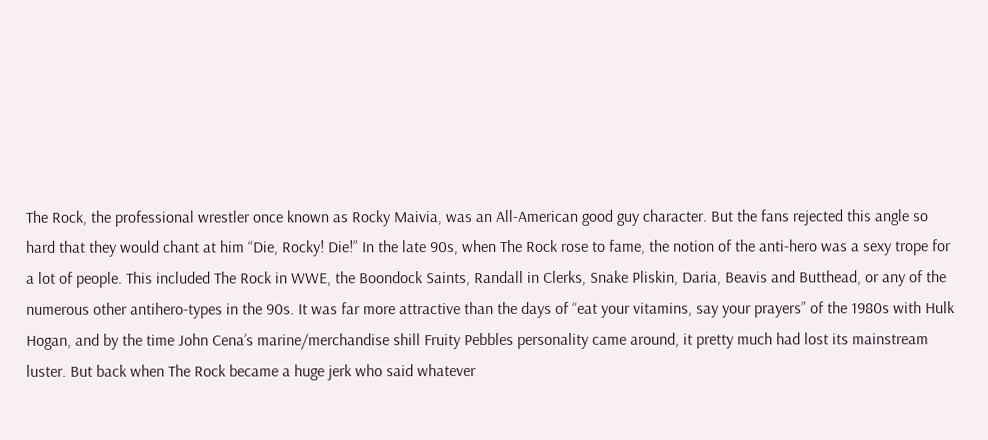The Rock, the professional wrestler once known as Rocky Maivia, was an All-American good guy character. But the fans rejected this angle so hard that they would chant at him “Die, Rocky! Die!” In the late 90s, when The Rock rose to fame, the notion of the anti-hero was a sexy trope for a lot of people. This included The Rock in WWE, the Boondock Saints, Randall in Clerks, Snake Pliskin, Daria, Beavis and Butthead, or any of the numerous other antihero-types in the 90s. It was far more attractive than the days of “eat your vitamins, say your prayers” of the 1980s with Hulk Hogan, and by the time John Cena’s marine/merchandise shill Fruity Pebbles personality came around, it pretty much had lost its mainstream luster. But back when The Rock became a huge jerk who said whatever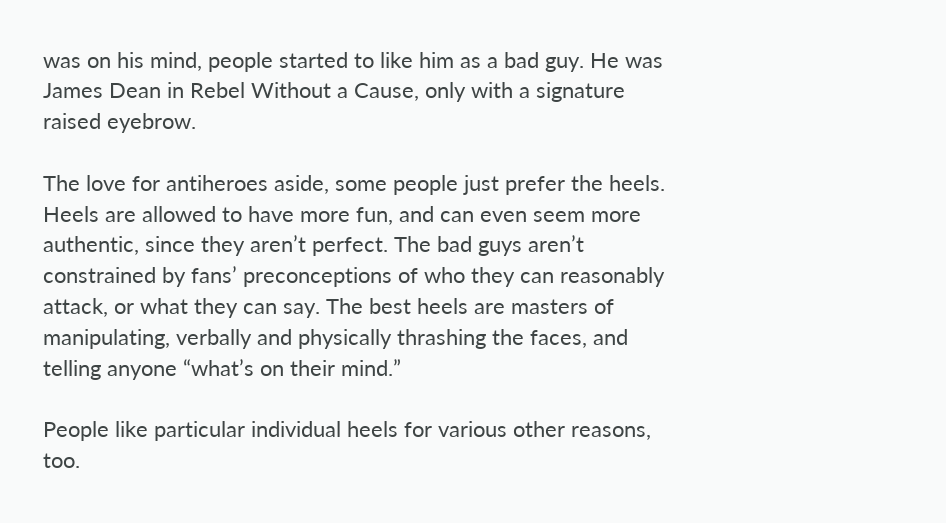was on his mind, people started to like him as a bad guy. He was James Dean in Rebel Without a Cause, only with a signature raised eyebrow.

The love for antiheroes aside, some people just prefer the heels. Heels are allowed to have more fun, and can even seem more authentic, since they aren’t perfect. The bad guys aren’t constrained by fans’ preconceptions of who they can reasonably attack, or what they can say. The best heels are masters of manipulating, verbally and physically thrashing the faces, and telling anyone “what’s on their mind.”

People like particular individual heels for various other reasons, too.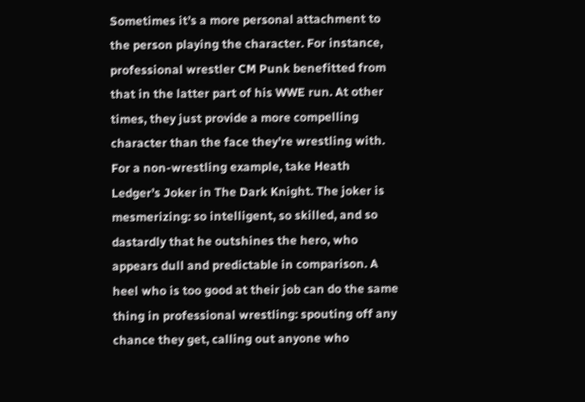Sometimes it’s a more personal attachment to the person playing the character. For instance, professional wrestler CM Punk benefitted from that in the latter part of his WWE run. At other times, they just provide a more compelling character than the face they’re wrestling with. For a non-wrestling example, take Heath Ledger’s Joker in The Dark Knight. The joker is mesmerizing: so intelligent, so skilled, and so dastardly that he outshines the hero, who appears dull and predictable in comparison. A heel who is too good at their job can do the same thing in professional wrestling: spouting off any chance they get, calling out anyone who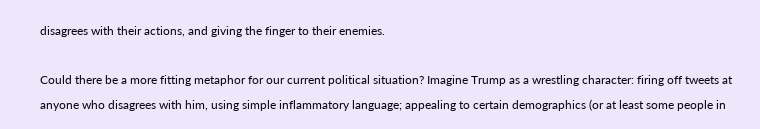disagrees with their actions, and giving the finger to their enemies.

Could there be a more fitting metaphor for our current political situation? Imagine Trump as a wrestling character: firing off tweets at anyone who disagrees with him, using simple inflammatory language; appealing to certain demographics (or at least some people in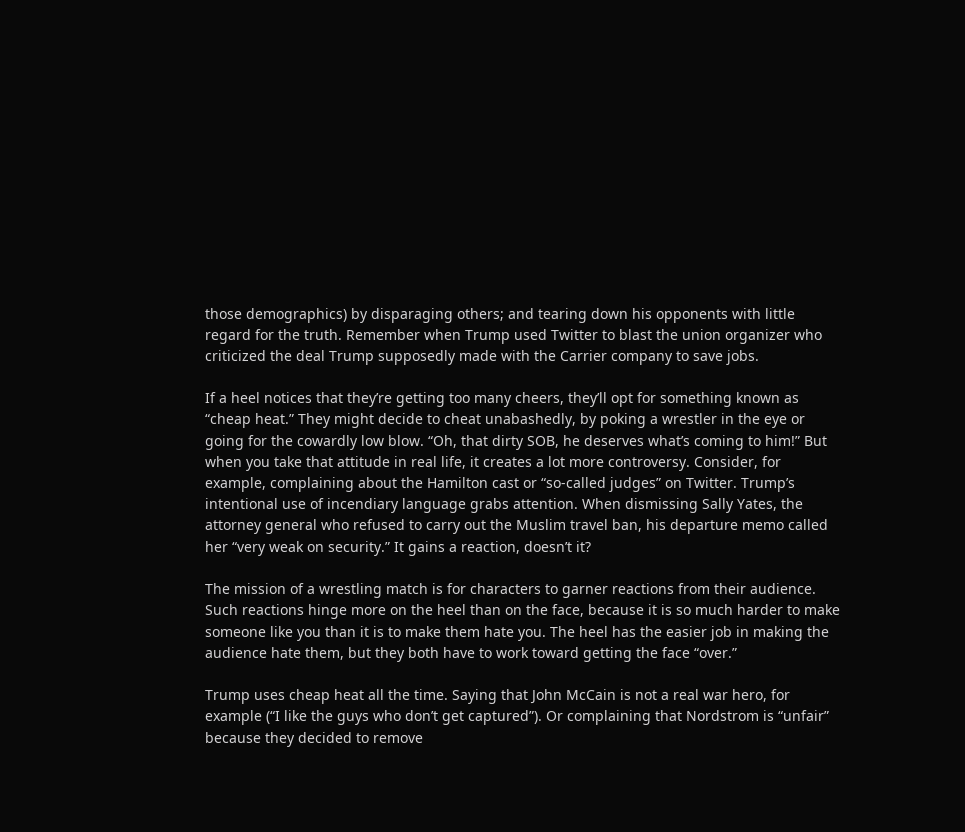those demographics) by disparaging others; and tearing down his opponents with little regard for the truth. Remember when Trump used Twitter to blast the union organizer who criticized the deal Trump supposedly made with the Carrier company to save jobs.

If a heel notices that they’re getting too many cheers, they’ll opt for something known as “cheap heat.” They might decide to cheat unabashedly, by poking a wrestler in the eye or going for the cowardly low blow. “Oh, that dirty SOB, he deserves what’s coming to him!” But when you take that attitude in real life, it creates a lot more controversy. Consider, for example, complaining about the Hamilton cast or “so-called judges” on Twitter. Trump’s intentional use of incendiary language grabs attention. When dismissing Sally Yates, the attorney general who refused to carry out the Muslim travel ban, his departure memo called her “very weak on security.” It gains a reaction, doesn’t it?

The mission of a wrestling match is for characters to garner reactions from their audience. Such reactions hinge more on the heel than on the face, because it is so much harder to make someone like you than it is to make them hate you. The heel has the easier job in making the audience hate them, but they both have to work toward getting the face “over.”

Trump uses cheap heat all the time. Saying that John McCain is not a real war hero, for example (“I like the guys who don’t get captured”). Or complaining that Nordstrom is “unfair” because they decided to remove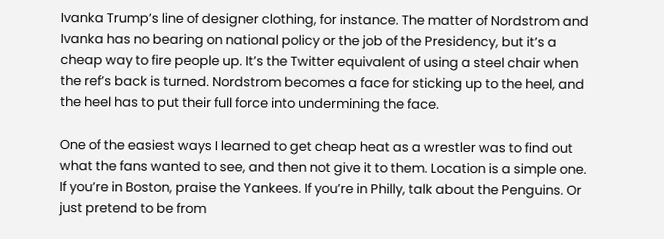Ivanka Trump’s line of designer clothing, for instance. The matter of Nordstrom and Ivanka has no bearing on national policy or the job of the Presidency, but it’s a cheap way to fire people up. It’s the Twitter equivalent of using a steel chair when the ref’s back is turned. Nordstrom becomes a face for sticking up to the heel, and the heel has to put their full force into undermining the face.

One of the easiest ways I learned to get cheap heat as a wrestler was to find out what the fans wanted to see, and then not give it to them. Location is a simple one. If you’re in Boston, praise the Yankees. If you’re in Philly, talk about the Penguins. Or just pretend to be from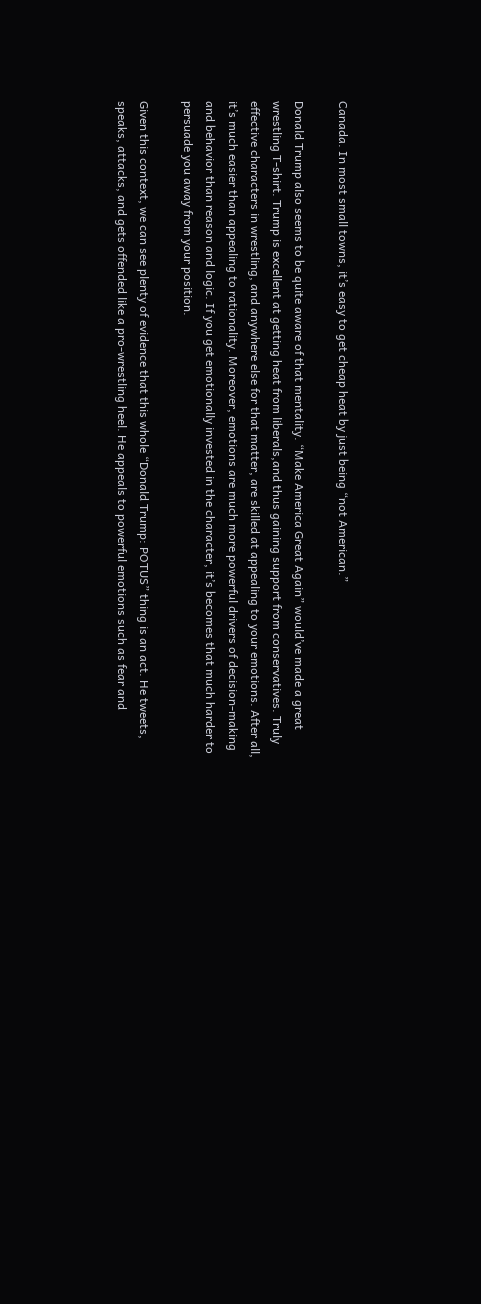Canada. In most small towns, it’s easy to get cheap heat by just being “not American.”

Donald Trump also seems to be quite aware of that mentality. “Make America Great Again” would’ve made a great wrestling T-shirt. Trump is excellent at getting heat from liberals,and thus gaining support from conservatives. Truly effective characters in wrestling, and anywhere else for that matter, are skilled at appealing to your emotions. After all, it’s much easier than appealing to rationality. Moreover, emotions are much more powerful drivers of decision-making and behavior than reason and logic. If you get emotionally invested in the character, it’s becomes that much harder to persuade you away from your position.

Given this context, we can see plenty of evidence that this whole “Donald Trump: POTUS” thing is an act. He tweets, speaks, attacks, and gets offended like a pro-wrestling heel. He appeals to powerful emotions such as fear and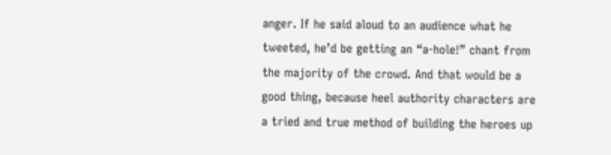anger. If he said aloud to an audience what he tweeted, he’d be getting an “a-hole!” chant from the majority of the crowd. And that would be a good thing, because heel authority characters are a tried and true method of building the heroes up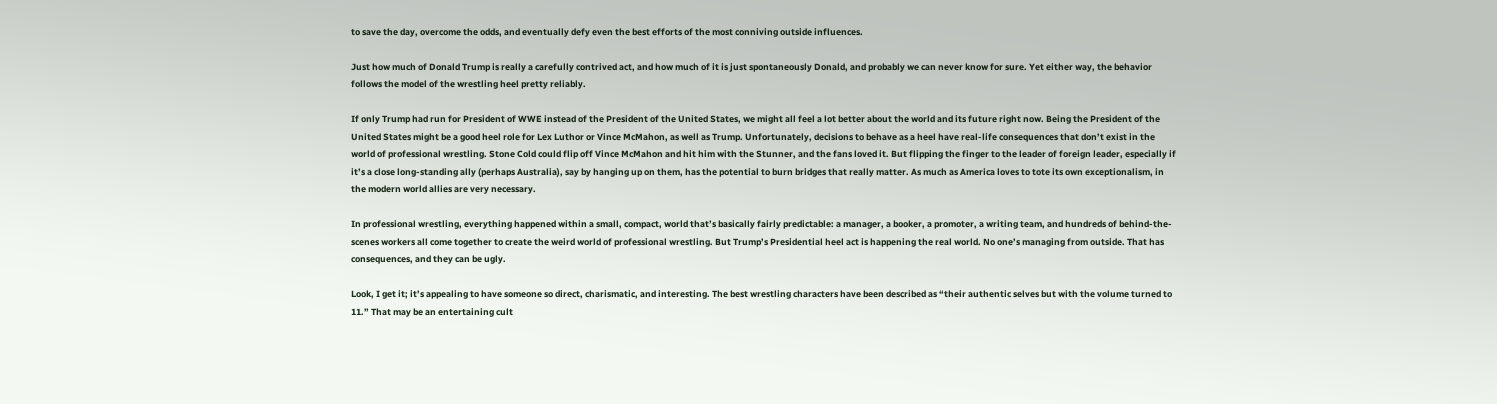to save the day, overcome the odds, and eventually defy even the best efforts of the most conniving outside influences.

Just how much of Donald Trump is really a carefully contrived act, and how much of it is just spontaneously Donald, and probably we can never know for sure. Yet either way, the behavior follows the model of the wrestling heel pretty reliably.

If only Trump had run for President of WWE instead of the President of the United States, we might all feel a lot better about the world and its future right now. Being the President of the United States might be a good heel role for Lex Luthor or Vince McMahon, as well as Trump. Unfortunately, decisions to behave as a heel have real-life consequences that don’t exist in the world of professional wrestling. Stone Cold could flip off Vince McMahon and hit him with the Stunner, and the fans loved it. But flipping the finger to the leader of foreign leader, especially if it’s a close long-standing ally (perhaps Australia), say by hanging up on them, has the potential to burn bridges that really matter. As much as America loves to tote its own exceptionalism, in the modern world allies are very necessary.

In professional wrestling, everything happened within a small, compact, world that’s basically fairly predictable: a manager, a booker, a promoter, a writing team, and hundreds of behind-the-scenes workers all come together to create the weird world of professional wrestling. But Trump’s Presidential heel act is happening the real world. No one’s managing from outside. That has consequences, and they can be ugly.

Look, I get it; it’s appealing to have someone so direct, charismatic, and interesting. The best wrestling characters have been described as “their authentic selves but with the volume turned to 11.” That may be an entertaining cult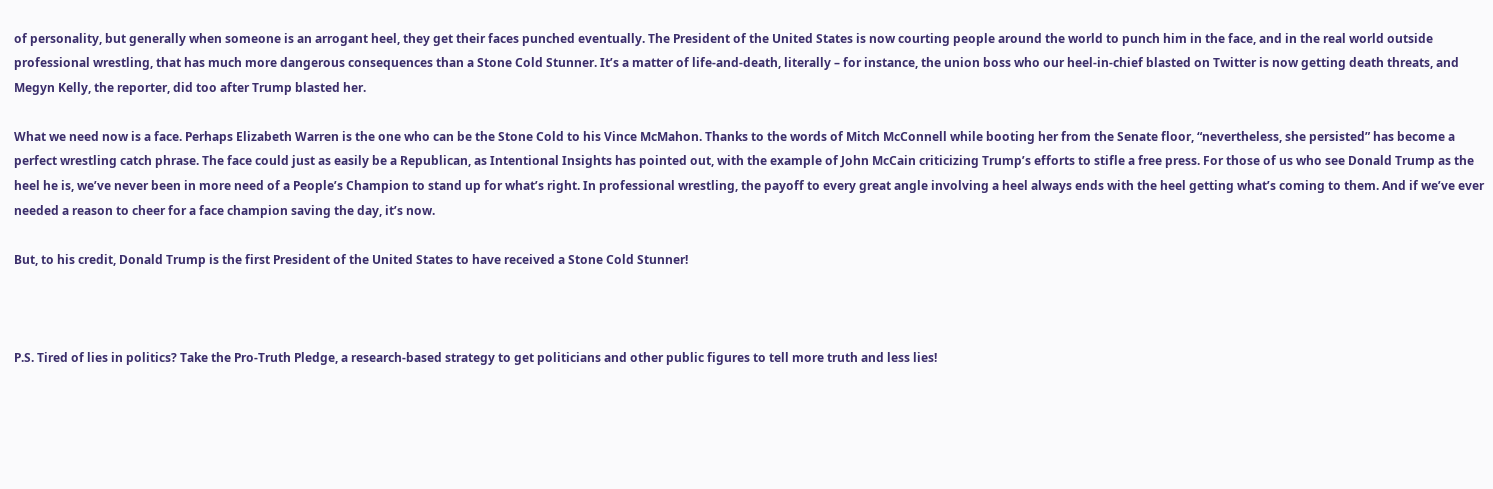of personality, but generally when someone is an arrogant heel, they get their faces punched eventually. The President of the United States is now courting people around the world to punch him in the face, and in the real world outside professional wrestling, that has much more dangerous consequences than a Stone Cold Stunner. It’s a matter of life-and-death, literally – for instance, the union boss who our heel-in-chief blasted on Twitter is now getting death threats, and Megyn Kelly, the reporter, did too after Trump blasted her.

What we need now is a face. Perhaps Elizabeth Warren is the one who can be the Stone Cold to his Vince McMahon. Thanks to the words of Mitch McConnell while booting her from the Senate floor, “nevertheless, she persisted” has become a perfect wrestling catch phrase. The face could just as easily be a Republican, as Intentional Insights has pointed out, with the example of John McCain criticizing Trump’s efforts to stifle a free press. For those of us who see Donald Trump as the heel he is, we’ve never been in more need of a People’s Champion to stand up for what’s right. In professional wrestling, the payoff to every great angle involving a heel always ends with the heel getting what’s coming to them. And if we’ve ever needed a reason to cheer for a face champion saving the day, it’s now.

But, to his credit, Donald Trump is the first President of the United States to have received a Stone Cold Stunner!



P.S. Tired of lies in politics? Take the Pro-Truth Pledge, a research-based strategy to get politicians and other public figures to tell more truth and less lies!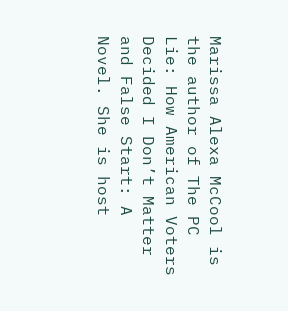Marissa Alexa McCool is the author of The PC Lie: How American Voters Decided I Don’t Matter and False Start: A Novel. She is host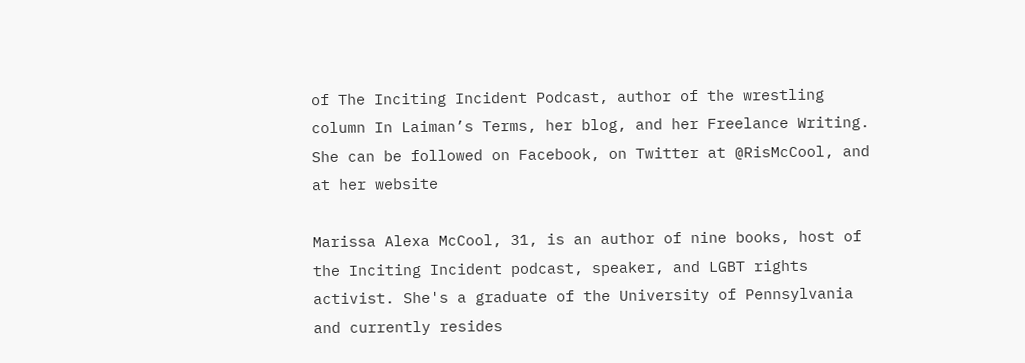of The Inciting Incident Podcast, author of the wrestling column In Laiman’s Terms, her blog, and her Freelance Writing. She can be followed on Facebook, on Twitter at @RisMcCool, and at her website

Marissa Alexa McCool, 31, is an author of nine books, host of the Inciting Incident podcast, speaker, and LGBT rights activist. She's a graduate of the University of Pennsylvania and currently resides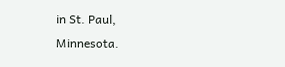in St. Paul, Minnesota.